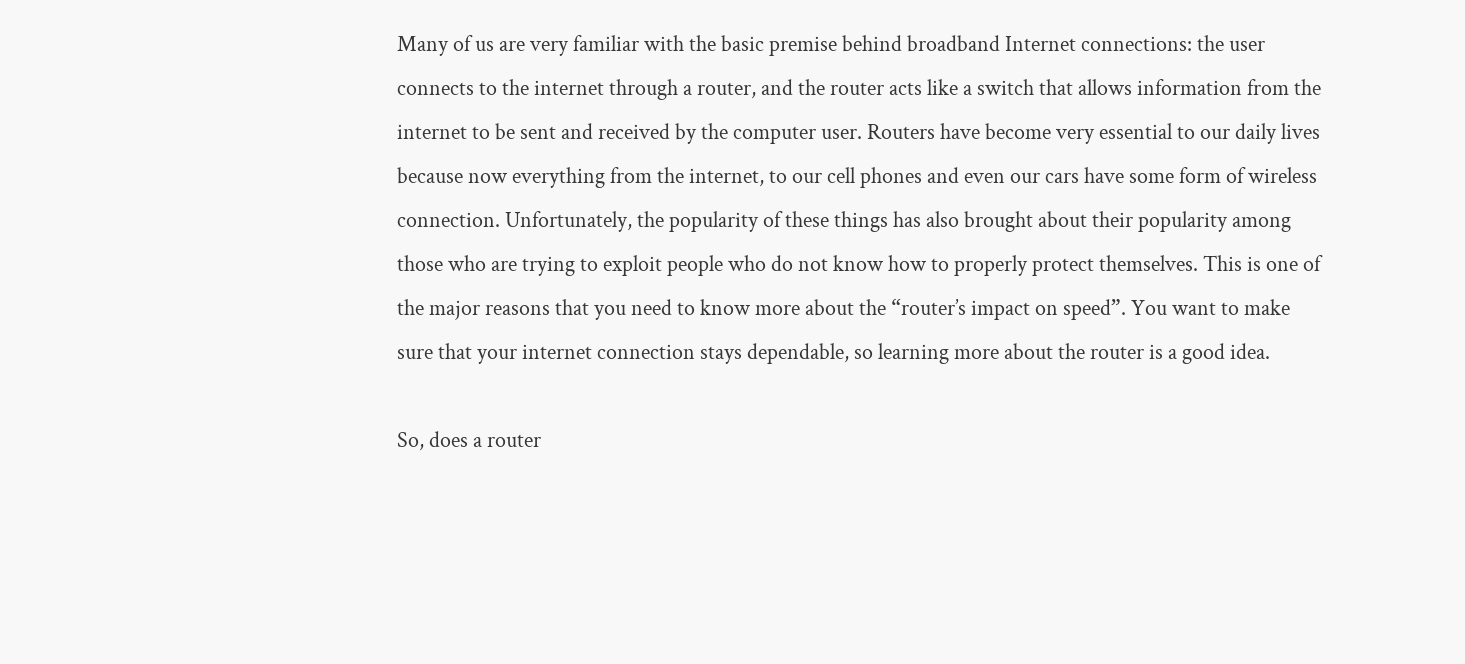Many of us are very familiar with the basic premise behind broadband Internet connections: the user connects to the internet through a router, and the router acts like a switch that allows information from the internet to be sent and received by the computer user. Routers have become very essential to our daily lives because now everything from the internet, to our cell phones and even our cars have some form of wireless connection. Unfortunately, the popularity of these things has also brought about their popularity among those who are trying to exploit people who do not know how to properly protect themselves. This is one of the major reasons that you need to know more about the “router’s impact on speed”. You want to make sure that your internet connection stays dependable, so learning more about the router is a good idea.

So, does a router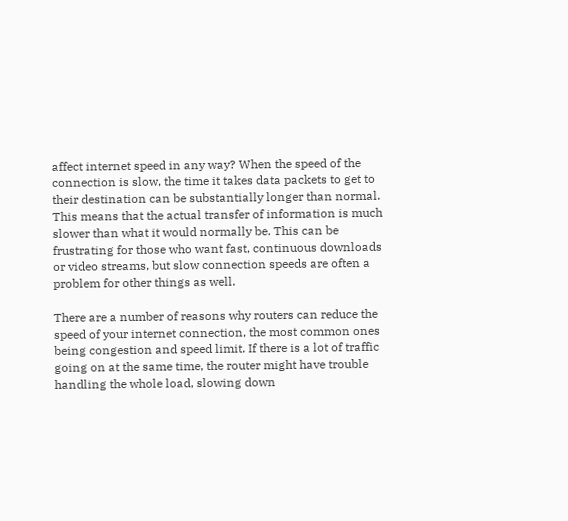affect internet speed in any way? When the speed of the connection is slow, the time it takes data packets to get to their destination can be substantially longer than normal. This means that the actual transfer of information is much slower than what it would normally be. This can be frustrating for those who want fast, continuous downloads or video streams, but slow connection speeds are often a problem for other things as well.

There are a number of reasons why routers can reduce the speed of your internet connection, the most common ones being congestion and speed limit. If there is a lot of traffic going on at the same time, the router might have trouble handling the whole load, slowing down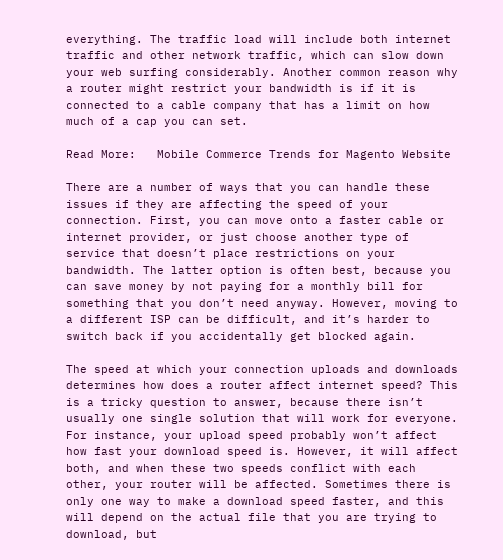everything. The traffic load will include both internet traffic and other network traffic, which can slow down your web surfing considerably. Another common reason why a router might restrict your bandwidth is if it is connected to a cable company that has a limit on how much of a cap you can set.

Read More:   Mobile Commerce Trends for Magento Website

There are a number of ways that you can handle these issues if they are affecting the speed of your connection. First, you can move onto a faster cable or internet provider, or just choose another type of service that doesn’t place restrictions on your bandwidth. The latter option is often best, because you can save money by not paying for a monthly bill for something that you don’t need anyway. However, moving to a different ISP can be difficult, and it’s harder to switch back if you accidentally get blocked again.

The speed at which your connection uploads and downloads determines how does a router affect internet speed? This is a tricky question to answer, because there isn’t usually one single solution that will work for everyone. For instance, your upload speed probably won’t affect how fast your download speed is. However, it will affect both, and when these two speeds conflict with each other, your router will be affected. Sometimes there is only one way to make a download speed faster, and this will depend on the actual file that you are trying to download, but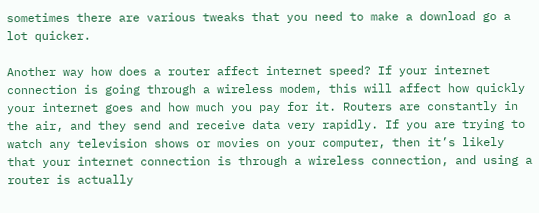sometimes there are various tweaks that you need to make a download go a lot quicker.

Another way how does a router affect internet speed? If your internet connection is going through a wireless modem, this will affect how quickly your internet goes and how much you pay for it. Routers are constantly in the air, and they send and receive data very rapidly. If you are trying to watch any television shows or movies on your computer, then it’s likely that your internet connection is through a wireless connection, and using a router is actually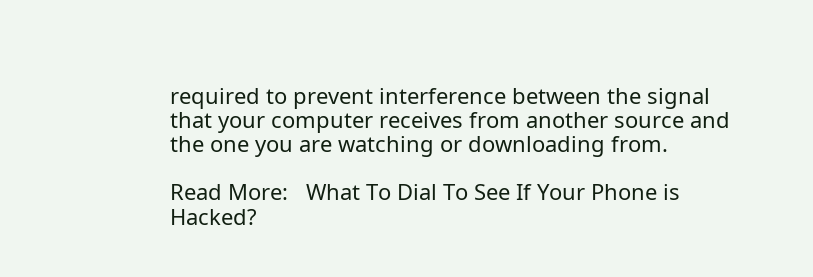required to prevent interference between the signal that your computer receives from another source and the one you are watching or downloading from.

Read More:   What To Dial To See If Your Phone is Hacked?